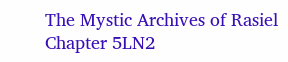The Mystic Archives of Rasiel
Chapter 5LN2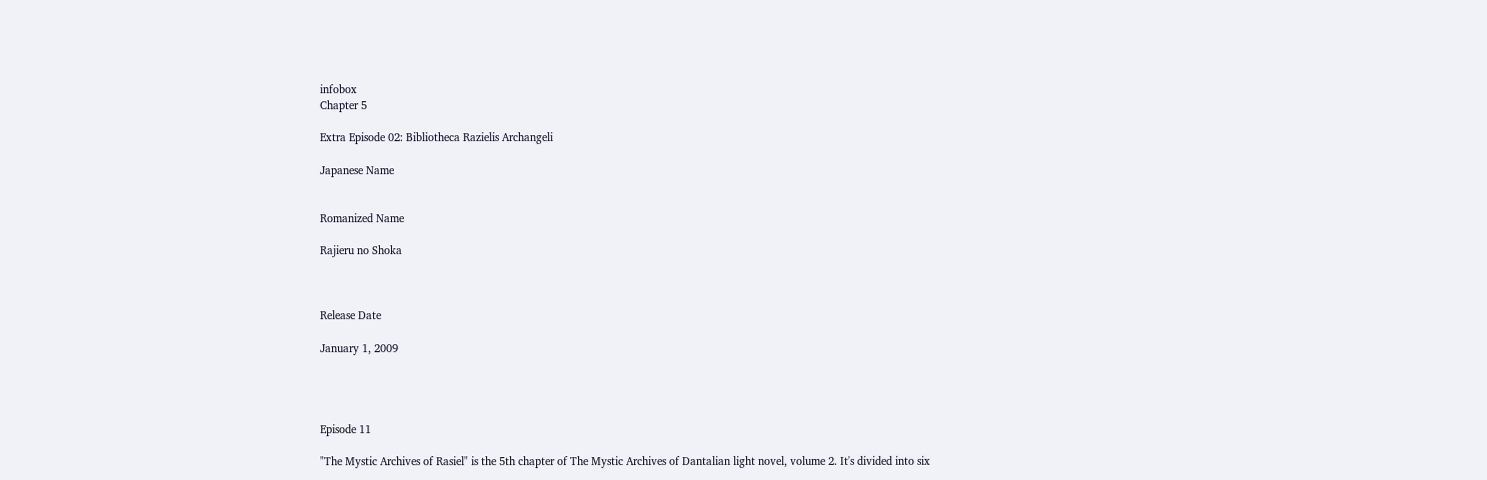infobox
Chapter 5

Extra Episode 02: Bibliotheca Razielis Archangeli

Japanese Name


Romanized Name

Rajieru no Shoka



Release Date

January 1, 2009




Episode 11

"The Mystic Archives of Rasiel" is the 5th chapter of The Mystic Archives of Dantalian light novel, volume 2. It's divided into six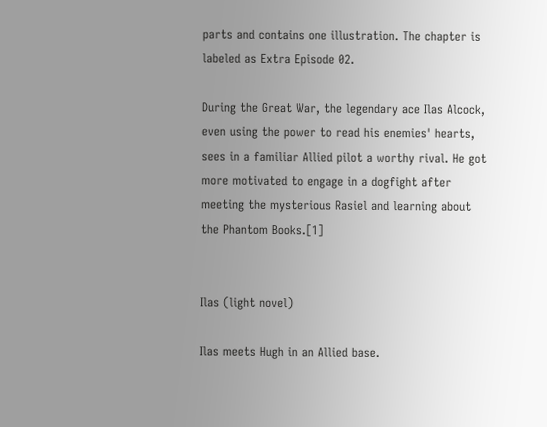parts and contains one illustration. The chapter is labeled as Extra Episode 02.

During the Great War, the legendary ace Ilas Alcock, even using the power to read his enemies' hearts, sees in a familiar Allied pilot a worthy rival. He got more motivated to engage in a dogfight after meeting the mysterious Rasiel and learning about the Phantom Books.[1]


Ilas (light novel)

Ilas meets Hugh in an Allied base.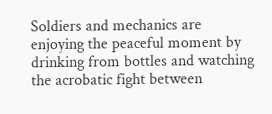Soldiers and mechanics are enjoying the peaceful moment by drinking from bottles and watching the acrobatic fight between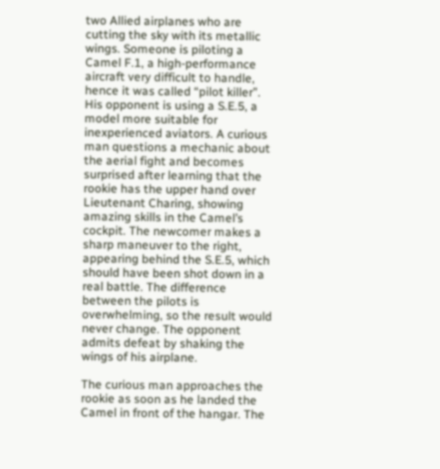two Allied airplanes who are cutting the sky with its metallic wings. Someone is piloting a Camel F.1, a high-performance aircraft very difficult to handle, hence it was called “pilot killer”. His opponent is using a S.E.5, a model more suitable for inexperienced aviators. A curious man questions a mechanic about the aerial fight and becomes surprised after learning that the rookie has the upper hand over Lieutenant Charing, showing amazing skills in the Camel’s cockpit. The newcomer makes a sharp maneuver to the right, appearing behind the S.E.5, which should have been shot down in a real battle. The difference between the pilots is overwhelming, so the result would never change. The opponent admits defeat by shaking the wings of his airplane.

The curious man approaches the rookie as soon as he landed the Camel in front of the hangar. The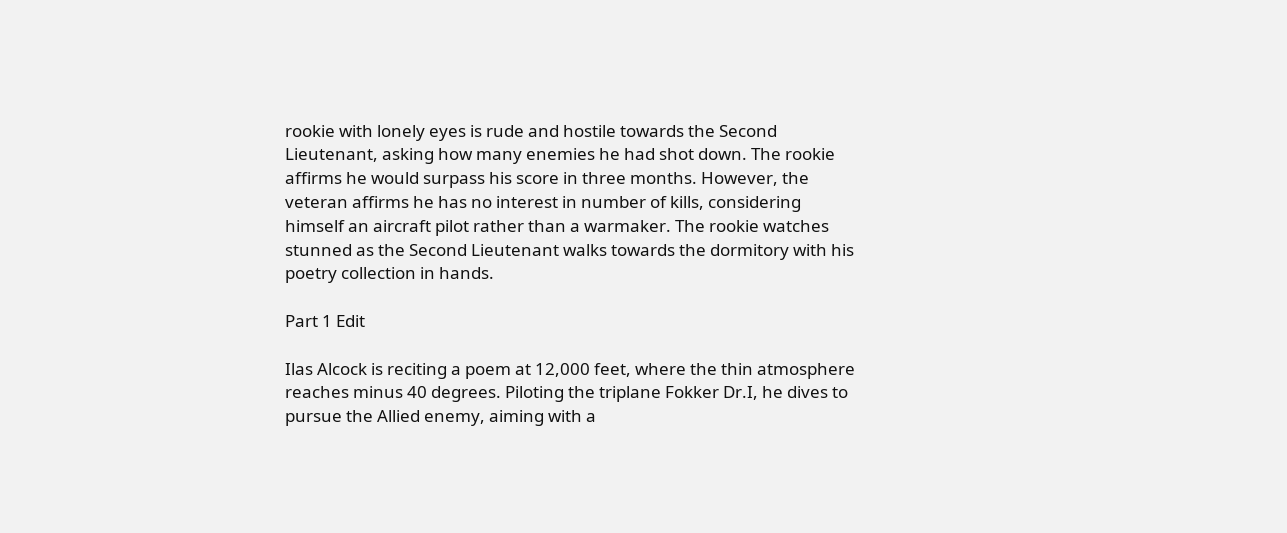rookie with lonely eyes is rude and hostile towards the Second Lieutenant, asking how many enemies he had shot down. The rookie affirms he would surpass his score in three months. However, the veteran affirms he has no interest in number of kills, considering himself an aircraft pilot rather than a warmaker. The rookie watches stunned as the Second Lieutenant walks towards the dormitory with his poetry collection in hands.

Part 1 Edit

Ilas Alcock is reciting a poem at 12,000 feet, where the thin atmosphere reaches minus 40 degrees. Piloting the triplane Fokker Dr.I, he dives to pursue the Allied enemy, aiming with a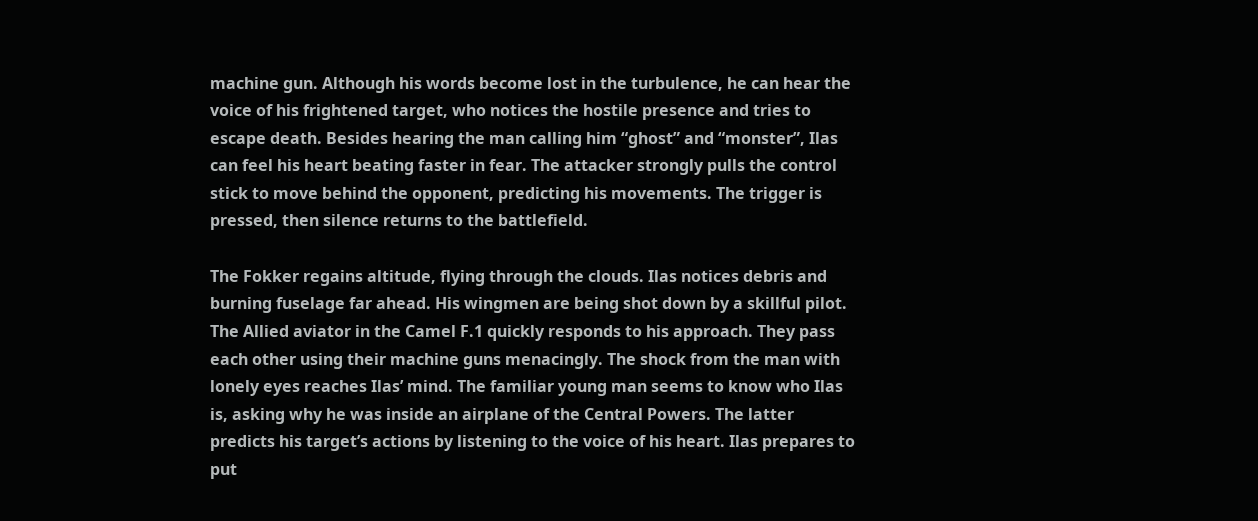machine gun. Although his words become lost in the turbulence, he can hear the voice of his frightened target, who notices the hostile presence and tries to escape death. Besides hearing the man calling him “ghost” and “monster”, Ilas can feel his heart beating faster in fear. The attacker strongly pulls the control stick to move behind the opponent, predicting his movements. The trigger is pressed, then silence returns to the battlefield.

The Fokker regains altitude, flying through the clouds. Ilas notices debris and burning fuselage far ahead. His wingmen are being shot down by a skillful pilot. The Allied aviator in the Camel F.1 quickly responds to his approach. They pass each other using their machine guns menacingly. The shock from the man with lonely eyes reaches Ilas’ mind. The familiar young man seems to know who Ilas is, asking why he was inside an airplane of the Central Powers. The latter predicts his target’s actions by listening to the voice of his heart. Ilas prepares to put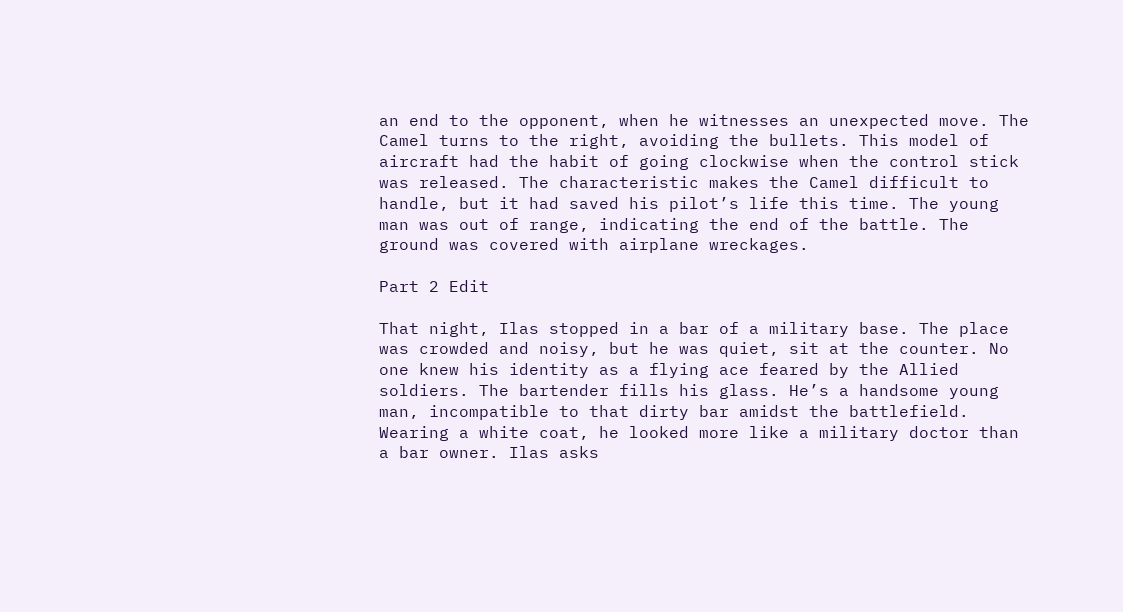an end to the opponent, when he witnesses an unexpected move. The Camel turns to the right, avoiding the bullets. This model of aircraft had the habit of going clockwise when the control stick was released. The characteristic makes the Camel difficult to handle, but it had saved his pilot’s life this time. The young man was out of range, indicating the end of the battle. The ground was covered with airplane wreckages.

Part 2 Edit

That night, Ilas stopped in a bar of a military base. The place was crowded and noisy, but he was quiet, sit at the counter. No one knew his identity as a flying ace feared by the Allied soldiers. The bartender fills his glass. He’s a handsome young man, incompatible to that dirty bar amidst the battlefield. Wearing a white coat, he looked more like a military doctor than a bar owner. Ilas asks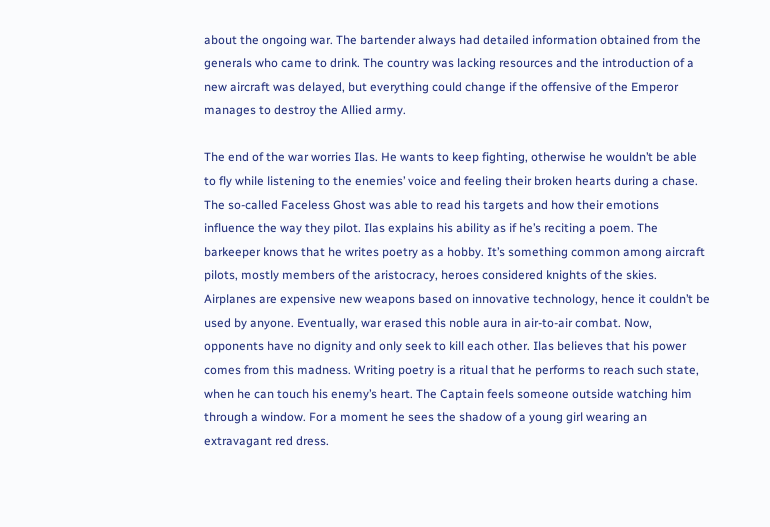about the ongoing war. The bartender always had detailed information obtained from the generals who came to drink. The country was lacking resources and the introduction of a new aircraft was delayed, but everything could change if the offensive of the Emperor manages to destroy the Allied army.

The end of the war worries Ilas. He wants to keep fighting, otherwise he wouldn’t be able to fly while listening to the enemies’ voice and feeling their broken hearts during a chase. The so-called Faceless Ghost was able to read his targets and how their emotions influence the way they pilot. Ilas explains his ability as if he’s reciting a poem. The barkeeper knows that he writes poetry as a hobby. It’s something common among aircraft pilots, mostly members of the aristocracy, heroes considered knights of the skies. Airplanes are expensive new weapons based on innovative technology, hence it couldn’t be used by anyone. Eventually, war erased this noble aura in air-to-air combat. Now, opponents have no dignity and only seek to kill each other. Ilas believes that his power comes from this madness. Writing poetry is a ritual that he performs to reach such state, when he can touch his enemy’s heart. The Captain feels someone outside watching him through a window. For a moment he sees the shadow of a young girl wearing an extravagant red dress.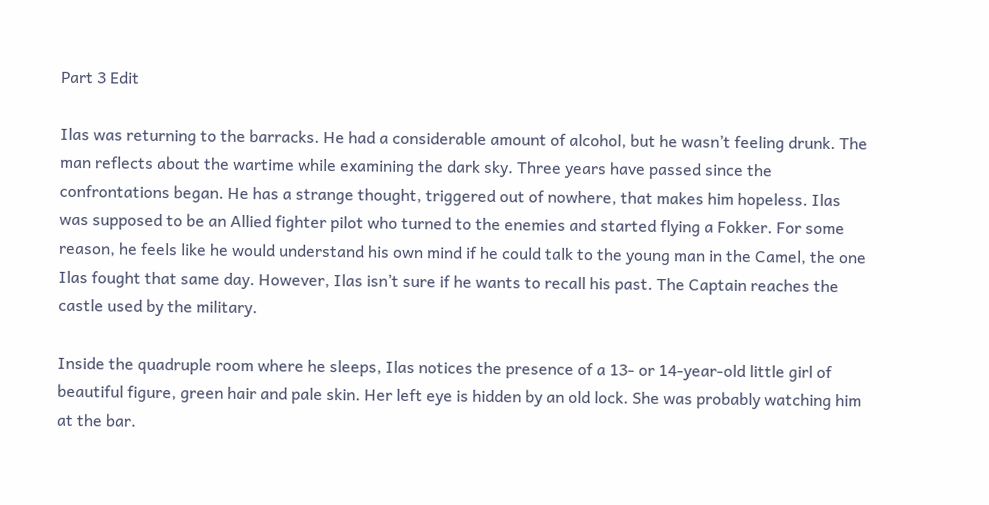Part 3 Edit

Ilas was returning to the barracks. He had a considerable amount of alcohol, but he wasn’t feeling drunk. The man reflects about the wartime while examining the dark sky. Three years have passed since the confrontations began. He has a strange thought, triggered out of nowhere, that makes him hopeless. Ilas was supposed to be an Allied fighter pilot who turned to the enemies and started flying a Fokker. For some reason, he feels like he would understand his own mind if he could talk to the young man in the Camel, the one Ilas fought that same day. However, Ilas isn’t sure if he wants to recall his past. The Captain reaches the castle used by the military.

Inside the quadruple room where he sleeps, Ilas notices the presence of a 13- or 14-year-old little girl of beautiful figure, green hair and pale skin. Her left eye is hidden by an old lock. She was probably watching him at the bar.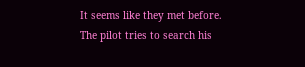It seems like they met before. The pilot tries to search his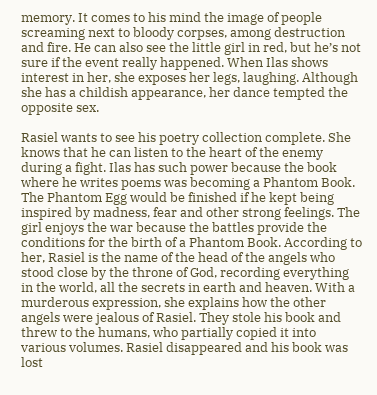memory. It comes to his mind the image of people screaming next to bloody corpses, among destruction and fire. He can also see the little girl in red, but he’s not sure if the event really happened. When Ilas shows interest in her, she exposes her legs, laughing. Although she has a childish appearance, her dance tempted the opposite sex.

Rasiel wants to see his poetry collection complete. She knows that he can listen to the heart of the enemy during a fight. Ilas has such power because the book where he writes poems was becoming a Phantom Book. The Phantom Egg would be finished if he kept being inspired by madness, fear and other strong feelings. The girl enjoys the war because the battles provide the conditions for the birth of a Phantom Book. According to her, Rasiel is the name of the head of the angels who stood close by the throne of God, recording everything in the world, all the secrets in earth and heaven. With a murderous expression, she explains how the other angels were jealous of Rasiel. They stole his book and threw to the humans, who partially copied it into various volumes. Rasiel disappeared and his book was lost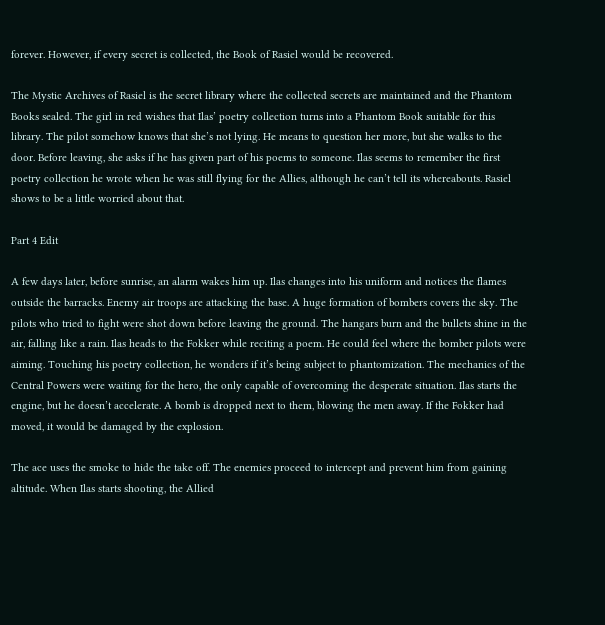forever. However, if every secret is collected, the Book of Rasiel would be recovered.

The Mystic Archives of Rasiel is the secret library where the collected secrets are maintained and the Phantom Books sealed. The girl in red wishes that Ilas’ poetry collection turns into a Phantom Book suitable for this library. The pilot somehow knows that she’s not lying. He means to question her more, but she walks to the door. Before leaving, she asks if he has given part of his poems to someone. Ilas seems to remember the first poetry collection he wrote when he was still flying for the Allies, although he can’t tell its whereabouts. Rasiel shows to be a little worried about that.

Part 4 Edit

A few days later, before sunrise, an alarm wakes him up. Ilas changes into his uniform and notices the flames outside the barracks. Enemy air troops are attacking the base. A huge formation of bombers covers the sky. The pilots who tried to fight were shot down before leaving the ground. The hangars burn and the bullets shine in the air, falling like a rain. Ilas heads to the Fokker while reciting a poem. He could feel where the bomber pilots were aiming. Touching his poetry collection, he wonders if it’s being subject to phantomization. The mechanics of the Central Powers were waiting for the hero, the only capable of overcoming the desperate situation. Ilas starts the engine, but he doesn’t accelerate. A bomb is dropped next to them, blowing the men away. If the Fokker had moved, it would be damaged by the explosion.

The ace uses the smoke to hide the take off. The enemies proceed to intercept and prevent him from gaining altitude. When Ilas starts shooting, the Allied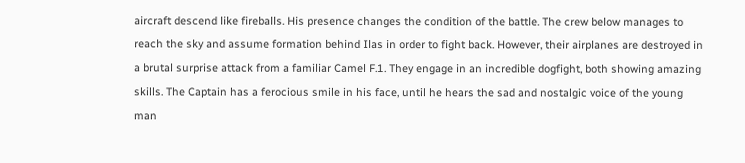aircraft descend like fireballs. His presence changes the condition of the battle. The crew below manages to reach the sky and assume formation behind Ilas in order to fight back. However, their airplanes are destroyed in a brutal surprise attack from a familiar Camel F.1. They engage in an incredible dogfight, both showing amazing skills. The Captain has a ferocious smile in his face, until he hears the sad and nostalgic voice of the young man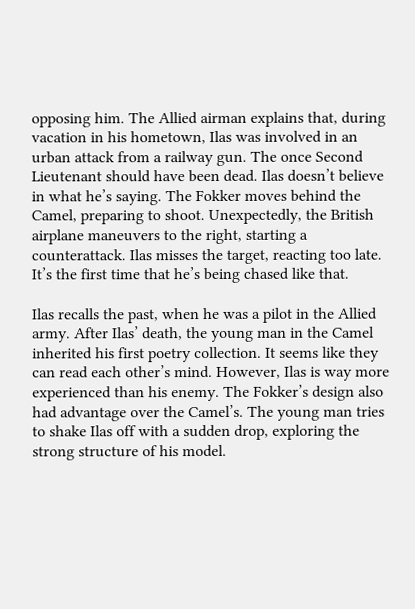opposing him. The Allied airman explains that, during vacation in his hometown, Ilas was involved in an urban attack from a railway gun. The once Second Lieutenant should have been dead. Ilas doesn’t believe in what he’s saying. The Fokker moves behind the Camel, preparing to shoot. Unexpectedly, the British airplane maneuvers to the right, starting a counterattack. Ilas misses the target, reacting too late. It’s the first time that he’s being chased like that.

Ilas recalls the past, when he was a pilot in the Allied army. After Ilas’ death, the young man in the Camel inherited his first poetry collection. It seems like they can read each other’s mind. However, Ilas is way more experienced than his enemy. The Fokker’s design also had advantage over the Camel’s. The young man tries to shake Ilas off with a sudden drop, exploring the strong structure of his model.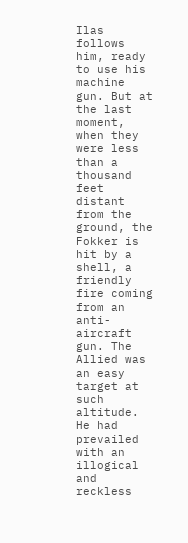Ilas follows him, ready to use his machine gun. But at the last moment, when they were less than a thousand feet distant from the ground, the Fokker is hit by a shell, a friendly fire coming from an anti-aircraft gun. The Allied was an easy target at such altitude. He had prevailed with an illogical and reckless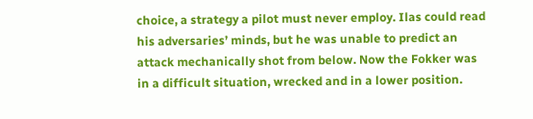choice, a strategy a pilot must never employ. Ilas could read his adversaries’ minds, but he was unable to predict an attack mechanically shot from below. Now the Fokker was in a difficult situation, wrecked and in a lower position.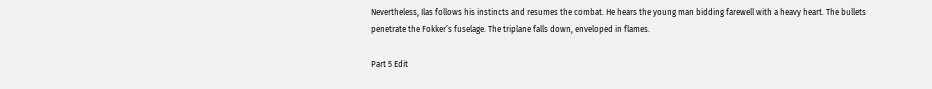Nevertheless, Ilas follows his instincts and resumes the combat. He hears the young man bidding farewell with a heavy heart. The bullets penetrate the Fokker’s fuselage. The triplane falls down, enveloped in flames.

Part 5 Edit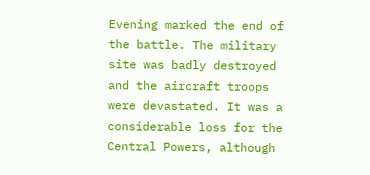Evening marked the end of the battle. The military site was badly destroyed and the aircraft troops were devastated. It was a considerable loss for the Central Powers, although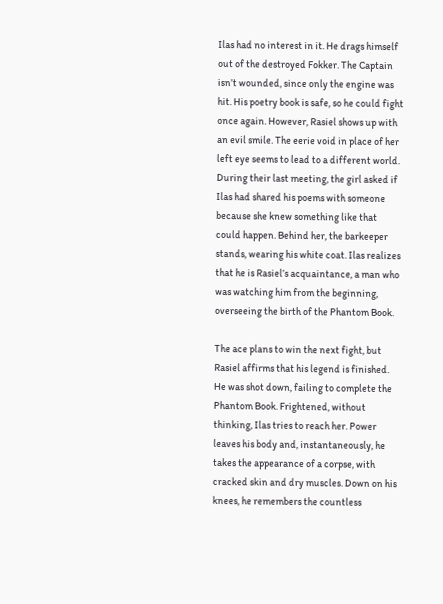Ilas had no interest in it. He drags himself out of the destroyed Fokker. The Captain isn’t wounded, since only the engine was hit. His poetry book is safe, so he could fight once again. However, Rasiel shows up with an evil smile. The eerie void in place of her left eye seems to lead to a different world. During their last meeting, the girl asked if Ilas had shared his poems with someone because she knew something like that could happen. Behind her, the barkeeper stands, wearing his white coat. Ilas realizes that he is Rasiel’s acquaintance, a man who was watching him from the beginning, overseeing the birth of the Phantom Book.

The ace plans to win the next fight, but Rasiel affirms that his legend is finished. He was shot down, failing to complete the Phantom Book. Frightened, without thinking, Ilas tries to reach her. Power leaves his body and, instantaneously, he takes the appearance of a corpse, with cracked skin and dry muscles. Down on his knees, he remembers the countless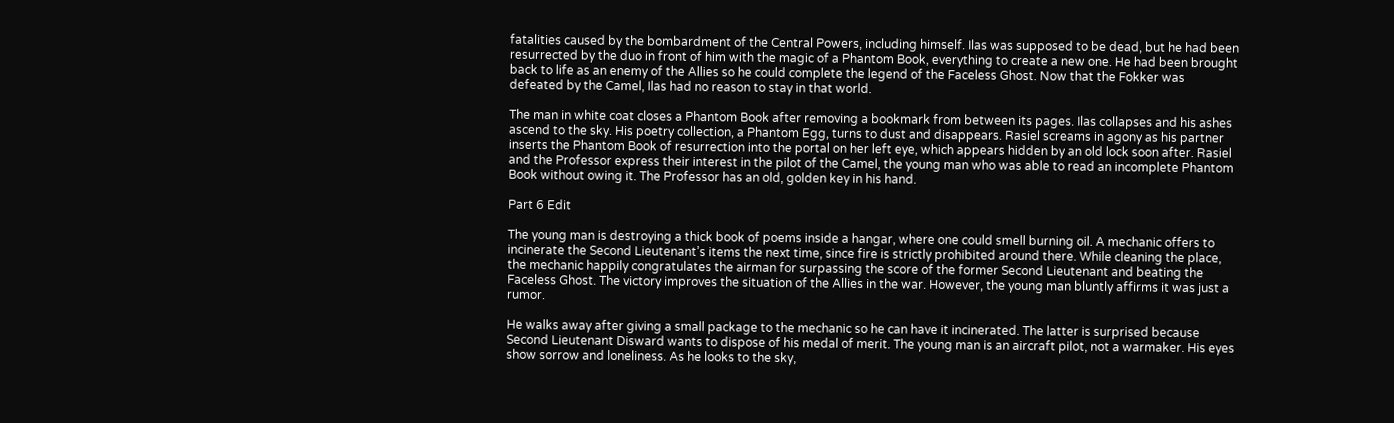fatalities caused by the bombardment of the Central Powers, including himself. Ilas was supposed to be dead, but he had been resurrected by the duo in front of him with the magic of a Phantom Book, everything to create a new one. He had been brought back to life as an enemy of the Allies so he could complete the legend of the Faceless Ghost. Now that the Fokker was defeated by the Camel, Ilas had no reason to stay in that world.

The man in white coat closes a Phantom Book after removing a bookmark from between its pages. Ilas collapses and his ashes ascend to the sky. His poetry collection, a Phantom Egg, turns to dust and disappears. Rasiel screams in agony as his partner inserts the Phantom Book of resurrection into the portal on her left eye, which appears hidden by an old lock soon after. Rasiel and the Professor express their interest in the pilot of the Camel, the young man who was able to read an incomplete Phantom Book without owing it. The Professor has an old, golden key in his hand.

Part 6 Edit

The young man is destroying a thick book of poems inside a hangar, where one could smell burning oil. A mechanic offers to incinerate the Second Lieutenant’s items the next time, since fire is strictly prohibited around there. While cleaning the place, the mechanic happily congratulates the airman for surpassing the score of the former Second Lieutenant and beating the Faceless Ghost. The victory improves the situation of the Allies in the war. However, the young man bluntly affirms it was just a rumor.

He walks away after giving a small package to the mechanic so he can have it incinerated. The latter is surprised because Second Lieutenant Disward wants to dispose of his medal of merit. The young man is an aircraft pilot, not a warmaker. His eyes show sorrow and loneliness. As he looks to the sky,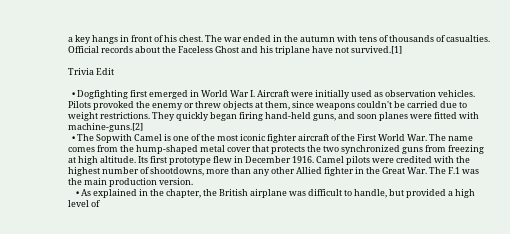a key hangs in front of his chest. The war ended in the autumn with tens of thousands of casualties. Official records about the Faceless Ghost and his triplane have not survived.[1]

Trivia Edit

  • Dogfighting first emerged in World War I. Aircraft were initially used as observation vehicles. Pilots provoked the enemy or threw objects at them, since weapons couldn't be carried due to weight restrictions. They quickly began firing hand-held guns, and soon planes were fitted with machine-guns.[2]
  • The Sopwith Camel is one of the most iconic fighter aircraft of the First World War. The name comes from the hump-shaped metal cover that protects the two synchronized guns from freezing at high altitude. Its first prototype flew in December 1916. Camel pilots were credited with the highest number of shootdowns, more than any other Allied fighter in the Great War. The F.1 was the main production version.
    • As explained in the chapter, the British airplane was difficult to handle, but provided a high level of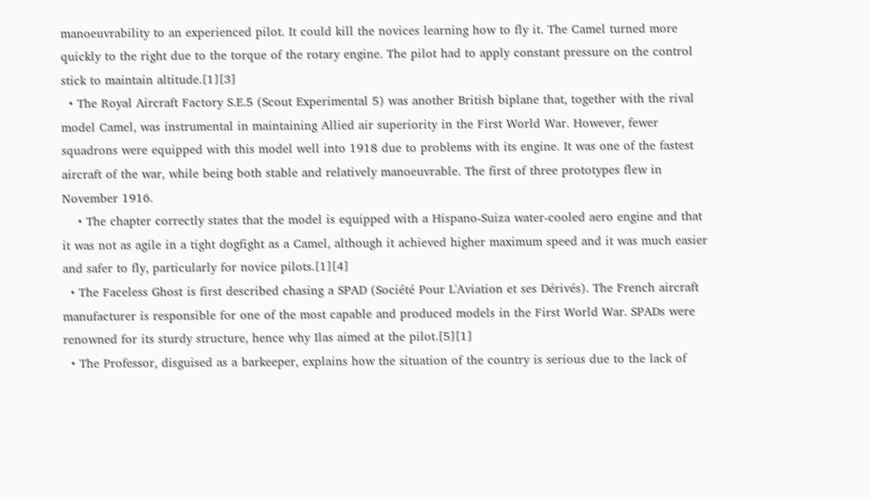manoeuvrability to an experienced pilot. It could kill the novices learning how to fly it. The Camel turned more quickly to the right due to the torque of the rotary engine. The pilot had to apply constant pressure on the control stick to maintain altitude.[1][3]
  • The Royal Aircraft Factory S.E.5 (Scout Experimental 5) was another British biplane that, together with the rival model Camel, was instrumental in maintaining Allied air superiority in the First World War. However, fewer squadrons were equipped with this model well into 1918 due to problems with its engine. It was one of the fastest aircraft of the war, while being both stable and relatively manoeuvrable. The first of three prototypes flew in November 1916.
    • The chapter correctly states that the model is equipped with a Hispano-Suiza water-cooled aero engine and that it was not as agile in a tight dogfight as a Camel, although it achieved higher maximum speed and it was much easier and safer to fly, particularly for novice pilots.[1][4]
  • The Faceless Ghost is first described chasing a SPAD (Société Pour L'Aviation et ses Dérivés). The French aircraft manufacturer is responsible for one of the most capable and produced models in the First World War. SPADs were renowned for its sturdy structure, hence why Ilas aimed at the pilot.[5][1]
  • The Professor, disguised as a barkeeper, explains how the situation of the country is serious due to the lack of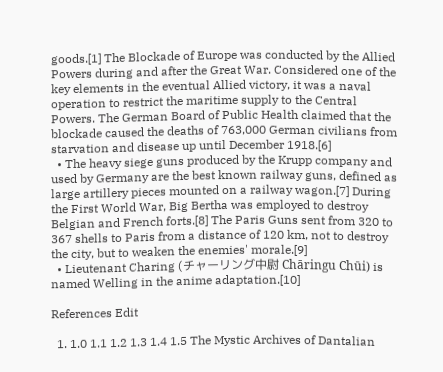goods.[1] The Blockade of Europe was conducted by the Allied Powers during and after the Great War. Considered one of the key elements in the eventual Allied victory, it was a naval operation to restrict the maritime supply to the Central Powers. The German Board of Public Health claimed that the blockade caused the deaths of 763,000 German civilians from starvation and disease up until December 1918.[6]
  • The heavy siege guns produced by the Krupp company and used by Germany are the best known railway guns, defined as large artillery pieces mounted on a railway wagon.[7] During the First World War, Big Bertha was employed to destroy Belgian and French forts.[8] The Paris Guns sent from 320 to 367 shells to Paris from a distance of 120 km, not to destroy the city, but to weaken the enemies' morale.[9]
  • Lieutenant Charing (チャーリング中尉 Chāringu Chūi) is named Welling in the anime adaptation.[10]

References Edit

  1. 1.0 1.1 1.2 1.3 1.4 1.5 The Mystic Archives of Dantalian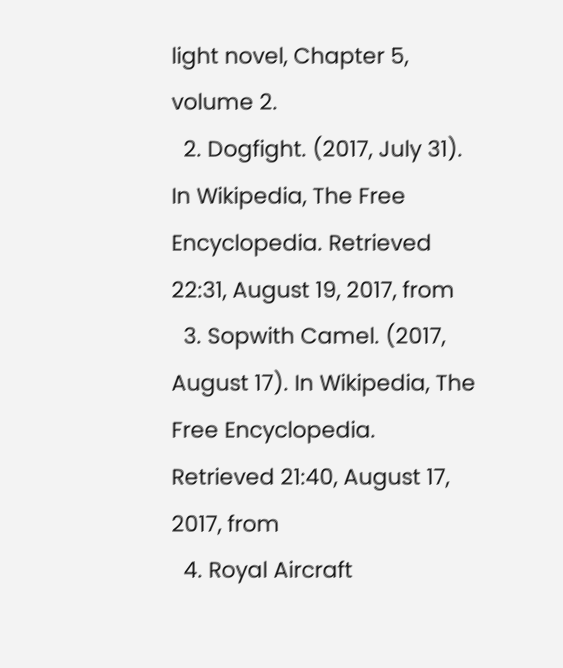light novel, Chapter 5, volume 2.
  2. Dogfight. (2017, July 31). In Wikipedia, The Free Encyclopedia. Retrieved 22:31, August 19, 2017, from
  3. Sopwith Camel. (2017, August 17). In Wikipedia, The Free Encyclopedia. Retrieved 21:40, August 17, 2017, from
  4. Royal Aircraft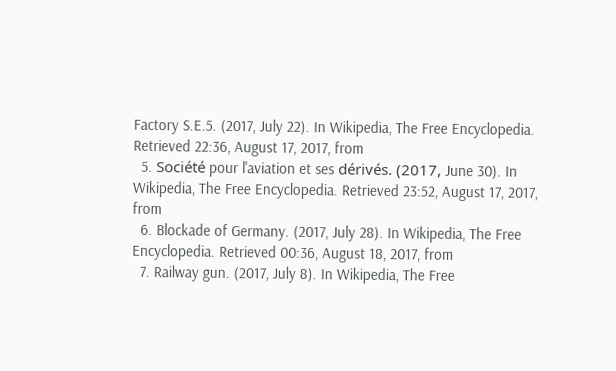Factory S.E.5. (2017, July 22). In Wikipedia, The Free Encyclopedia. Retrieved 22:36, August 17, 2017, from
  5. Société pour l'aviation et ses dérivés. (2017, June 30). In Wikipedia, The Free Encyclopedia. Retrieved 23:52, August 17, 2017, from
  6. Blockade of Germany. (2017, July 28). In Wikipedia, The Free Encyclopedia. Retrieved 00:36, August 18, 2017, from
  7. Railway gun. (2017, July 8). In Wikipedia, The Free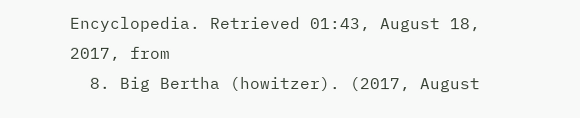Encyclopedia. Retrieved 01:43, August 18, 2017, from
  8. Big Bertha (howitzer). (2017, August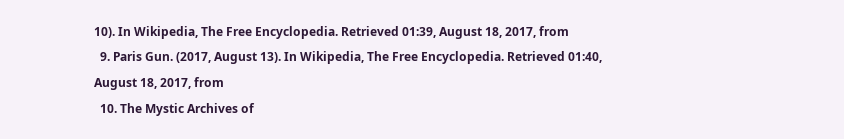10). In Wikipedia, The Free Encyclopedia. Retrieved 01:39, August 18, 2017, from
  9. Paris Gun. (2017, August 13). In Wikipedia, The Free Encyclopedia. Retrieved 01:40, August 18, 2017, from
  10. The Mystic Archives of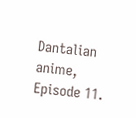Dantalian anime, Episode 11.